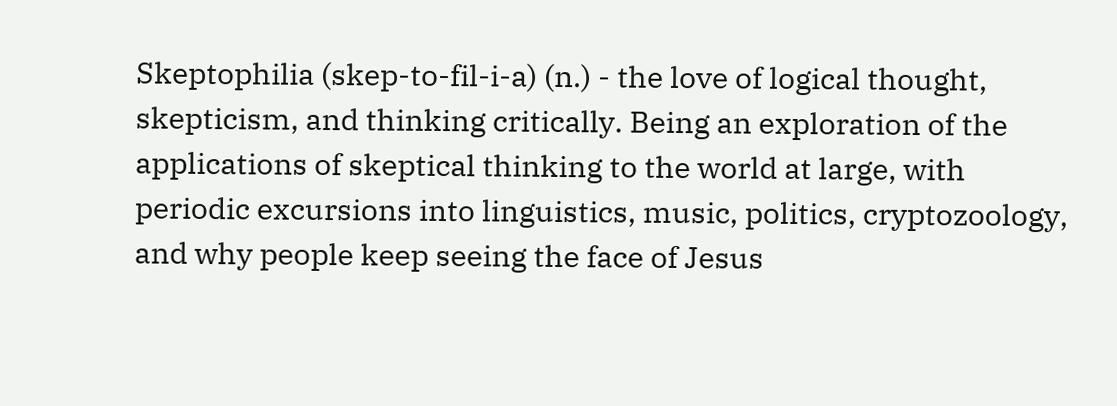Skeptophilia (skep-to-fil-i-a) (n.) - the love of logical thought, skepticism, and thinking critically. Being an exploration of the applications of skeptical thinking to the world at large, with periodic excursions into linguistics, music, politics, cryptozoology, and why people keep seeing the face of Jesus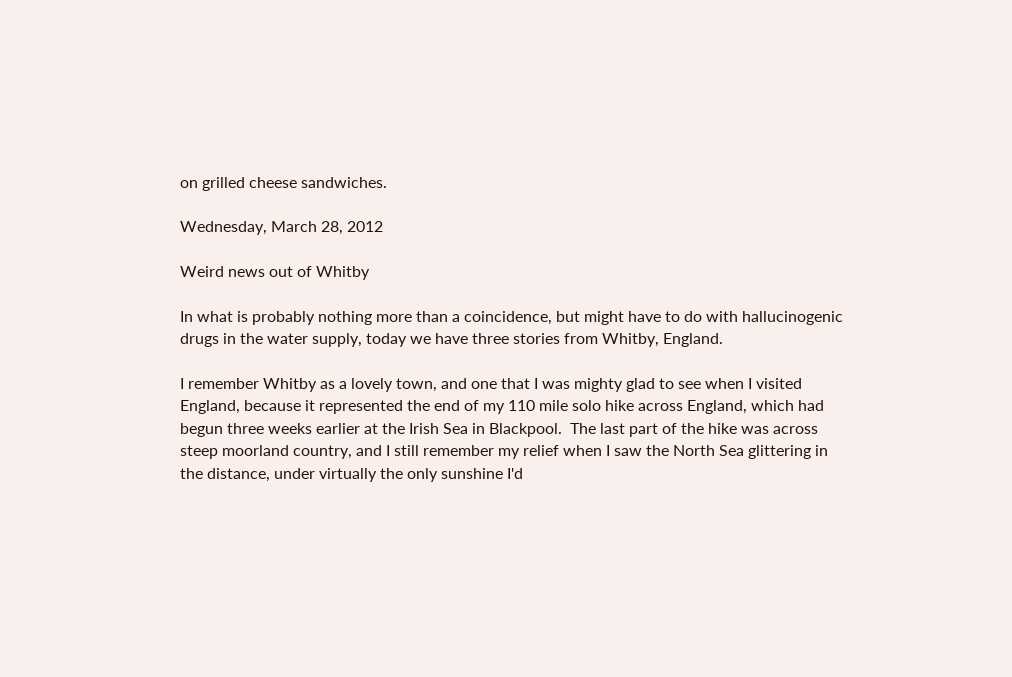on grilled cheese sandwiches.

Wednesday, March 28, 2012

Weird news out of Whitby

In what is probably nothing more than a coincidence, but might have to do with hallucinogenic drugs in the water supply, today we have three stories from Whitby, England.

I remember Whitby as a lovely town, and one that I was mighty glad to see when I visited England, because it represented the end of my 110 mile solo hike across England, which had begun three weeks earlier at the Irish Sea in Blackpool.  The last part of the hike was across steep moorland country, and I still remember my relief when I saw the North Sea glittering in the distance, under virtually the only sunshine I'd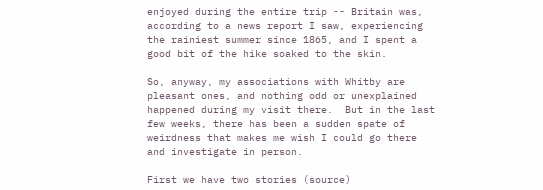enjoyed during the entire trip -- Britain was, according to a news report I saw, experiencing the rainiest summer since 1865, and I spent a good bit of the hike soaked to the skin.

So, anyway, my associations with Whitby are pleasant ones, and nothing odd or unexplained happened during my visit there.  But in the last few weeks, there has been a sudden spate of weirdness that makes me wish I could go there and investigate in person.

First we have two stories (source)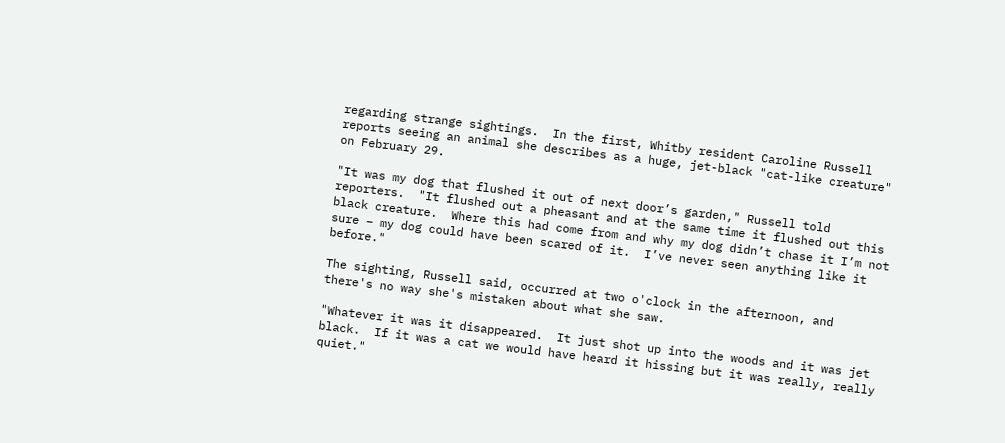regarding strange sightings.  In the first, Whitby resident Caroline Russell reports seeing an animal she describes as a huge, jet-black "cat-like creature" on February 29.

"It was my dog that flushed it out of next door’s garden," Russell told reporters.  "It flushed out a pheasant and at the same time it flushed out this black creature.  Where this had come from and why my dog didn’t chase it I’m not sure – my dog could have been scared of it.  I’ve never seen anything like it before."

The sighting, Russell said, occurred at two o'clock in the afternoon, and there's no way she's mistaken about what she saw.

"Whatever it was it disappeared.  It just shot up into the woods and it was jet black.  If it was a cat we would have heard it hissing but it was really, really quiet."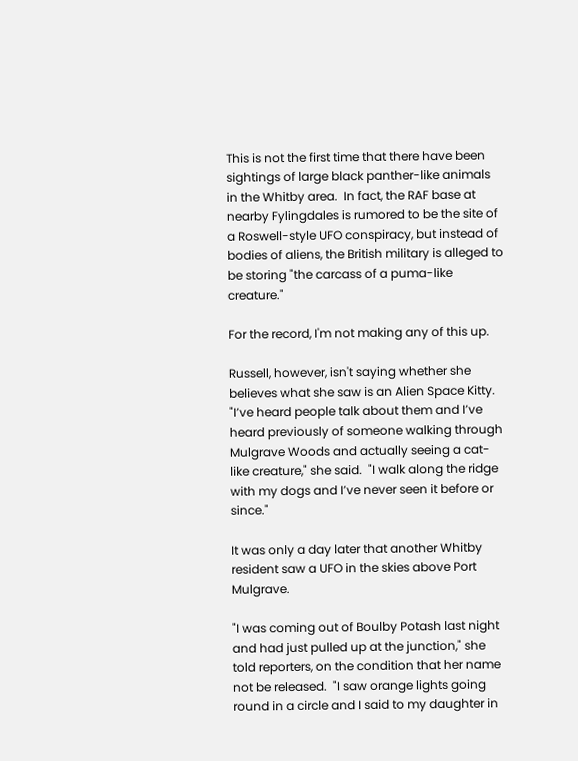This is not the first time that there have been sightings of large black panther-like animals in the Whitby area.  In fact, the RAF base at nearby Fylingdales is rumored to be the site of a Roswell-style UFO conspiracy, but instead of bodies of aliens, the British military is alleged to be storing "the carcass of a puma-like creature."

For the record, I'm not making any of this up.

Russell, however, isn't saying whether she believes what she saw is an Alien Space Kitty.  "I’ve heard people talk about them and I’ve heard previously of someone walking through Mulgrave Woods and actually seeing a cat- like creature," she said.  "I walk along the ridge with my dogs and I’ve never seen it before or since."

It was only a day later that another Whitby resident saw a UFO in the skies above Port Mulgrave.

"I was coming out of Boulby Potash last night and had just pulled up at the junction," she told reporters, on the condition that her name not be released.  "I saw orange lights going round in a circle and I said to my daughter in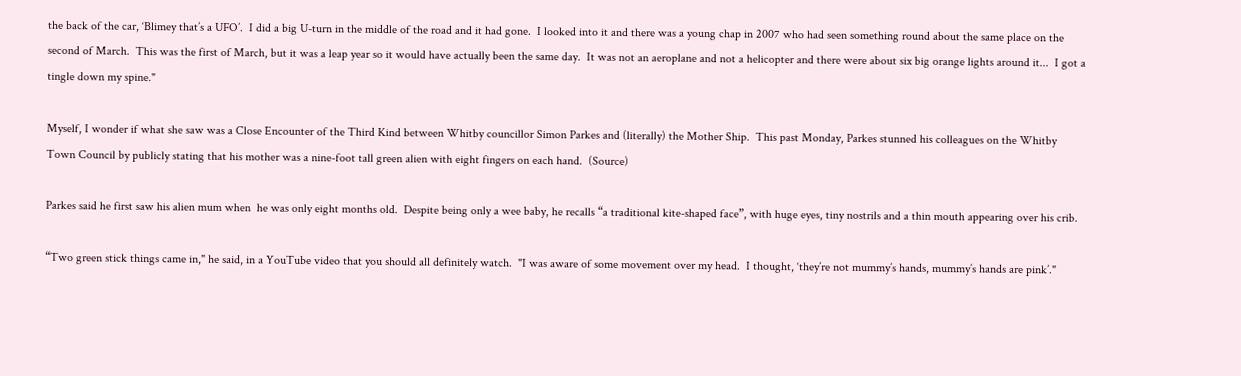the back of the car, ‘Blimey that’s a UFO’.  I did a big U-turn in the middle of the road and it had gone.  I looked into it and there was a young chap in 2007 who had seen something round about the same place on the second of March.  This was the first of March, but it was a leap year so it would have actually been the same day.  It was not an aeroplane and not a helicopter and there were about six big orange lights around it...  I got a tingle down my spine."

Myself, I wonder if what she saw was a Close Encounter of the Third Kind between Whitby councillor Simon Parkes and (literally) the Mother Ship.  This past Monday, Parkes stunned his colleagues on the Whitby Town Council by publicly stating that his mother was a nine-foot tall green alien with eight fingers on each hand.  (Source)

Parkes said he first saw his alien mum when  he was only eight months old.  Despite being only a wee baby, he recalls “a traditional kite-shaped face”, with huge eyes, tiny nostrils and a thin mouth appearing over his crib.

“Two green stick things came in," he said, in a YouTube video that you should all definitely watch.  "I was aware of some movement over my head.  I thought, ‘they’re not mummy’s hands, mummy’s hands are pink’."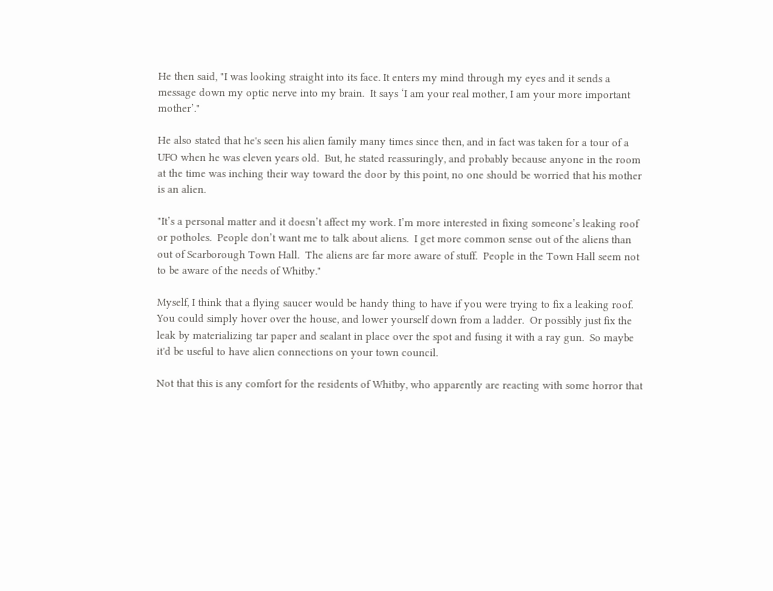He then said, "I was looking straight into its face. It enters my mind through my eyes and it sends a message down my optic nerve into my brain.  It says ‘I am your real mother, I am your more important mother’."

He also stated that he's seen his alien family many times since then, and in fact was taken for a tour of a UFO when he was eleven years old.  But, he stated reassuringly, and probably because anyone in the room at the time was inching their way toward the door by this point, no one should be worried that his mother is an alien.

"It’s a personal matter and it doesn’t affect my work. I’m more interested in fixing someone’s leaking roof or potholes.  People don’t want me to talk about aliens.  I get more common sense out of the aliens than out of Scarborough Town Hall.  The aliens are far more aware of stuff.  People in the Town Hall seem not to be aware of the needs of Whitby."

Myself, I think that a flying saucer would be handy thing to have if you were trying to fix a leaking roof.  You could simply hover over the house, and lower yourself down from a ladder.  Or possibly just fix the leak by materializing tar paper and sealant in place over the spot and fusing it with a ray gun.  So maybe it'd be useful to have alien connections on your town council.

Not that this is any comfort for the residents of Whitby, who apparently are reacting with some horror that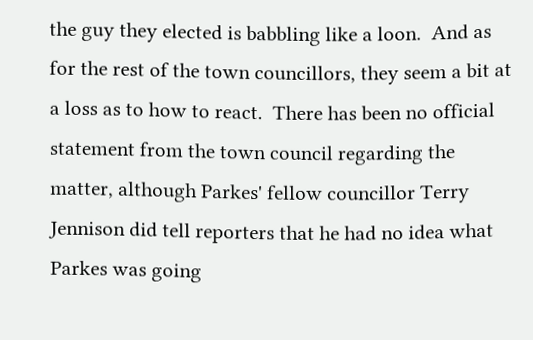the guy they elected is babbling like a loon.  And as for the rest of the town councillors, they seem a bit at a loss as to how to react.  There has been no official statement from the town council regarding the matter, although Parkes' fellow councillor Terry Jennison did tell reporters that he had no idea what Parkes was going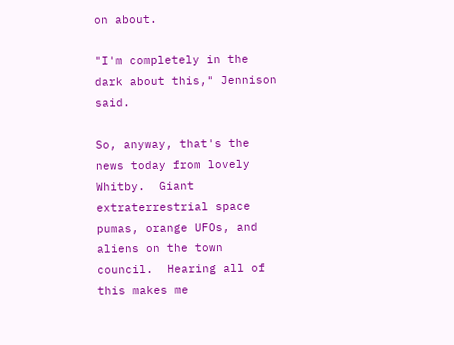on about.

"I'm completely in the dark about this," Jennison said.

So, anyway, that's the news today from lovely Whitby.  Giant extraterrestrial space pumas, orange UFOs, and aliens on the town council.  Hearing all of this makes me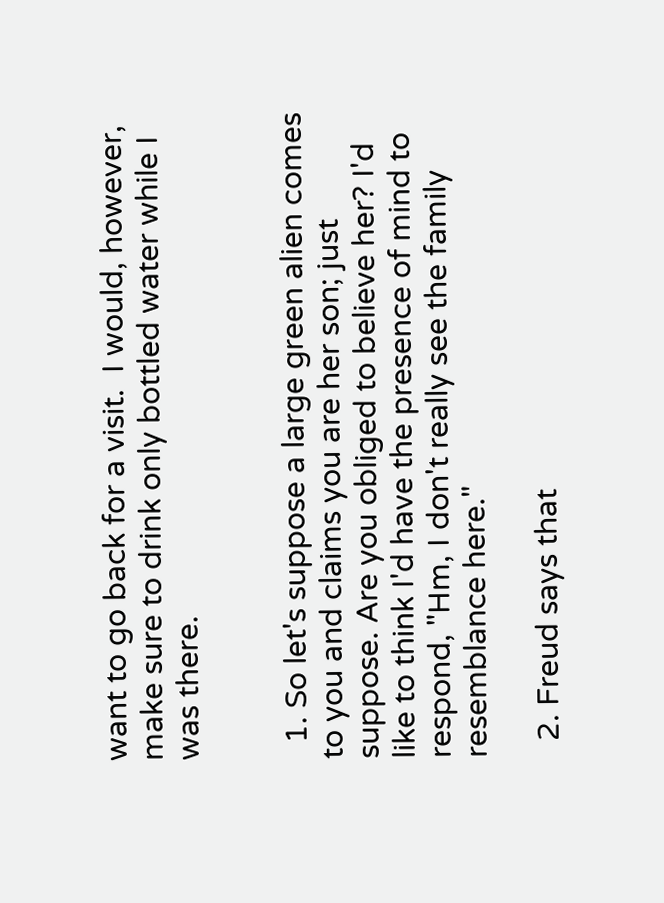want to go back for a visit.  I would, however, make sure to drink only bottled water while I was there.


  1. So let's suppose a large green alien comes to you and claims you are her son; just suppose. Are you obliged to believe her? I'd like to think I'd have the presence of mind to respond, "Hm, I don't really see the family resemblance here."

  2. Freud says that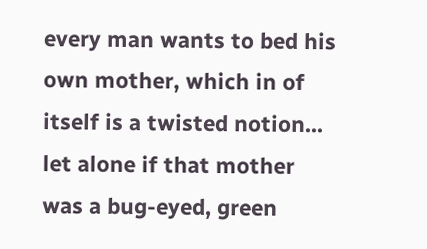every man wants to bed his own mother, which in of itself is a twisted notion... let alone if that mother was a bug-eyed, green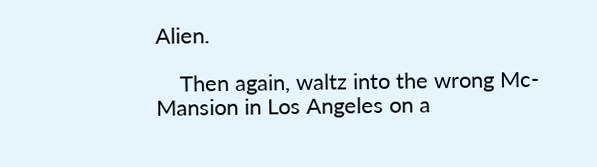Alien.

    Then again, waltz into the wrong Mc-Mansion in Los Angeles on a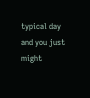typical day and you just might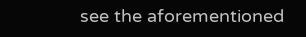see the aforementioned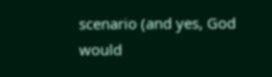scenario (and yes, God would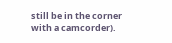still be in the corner with a camcorder).